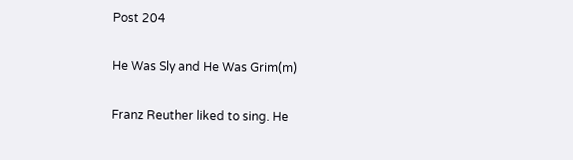Post 204

He Was Sly and He Was Grim(m)

Franz Reuther liked to sing. He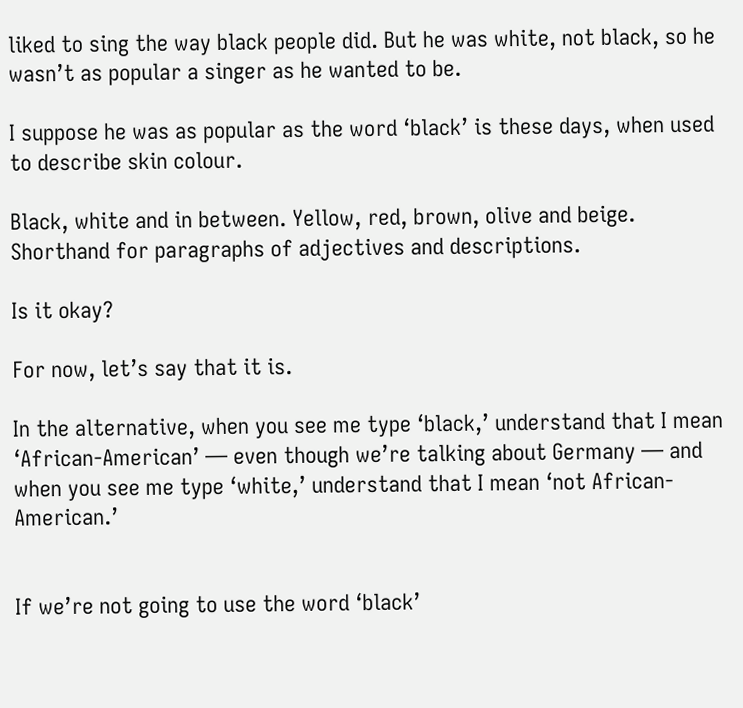liked to sing the way black people did. But he was white, not black, so he wasn’t as popular a singer as he wanted to be.

I suppose he was as popular as the word ‘black’ is these days, when used to describe skin colour.

Black, white and in between. Yellow, red, brown, olive and beige. Shorthand for paragraphs of adjectives and descriptions.

Is it okay?

For now, let’s say that it is.

In the alternative, when you see me type ‘black,’ understand that I mean ‘African-American’ — even though we’re talking about Germany — and when you see me type ‘white,’ understand that I mean ‘not African-American.’


If we’re not going to use the word ‘black’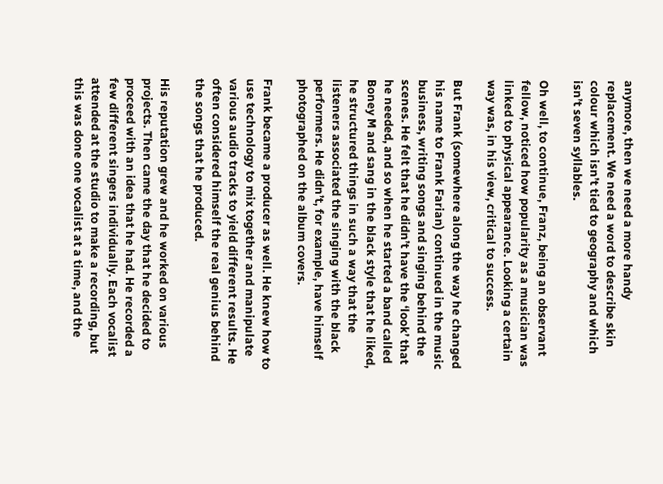anymore, then we need a more handy replacement. We need a word to describe skin colour which isn’t tied to geography and which isn’t seven syllables.

Oh well, to continue, Franz, being an observant fellow, noticed how popularity as a musician was linked to physical appearance. Looking a certain way was, in his view, critical to success.

But Frank (somewhere along the way he changed his name to Frank Farian) continued in the music business, writing songs and singing behind the scenes. He felt that he didn’t have the ‘look’ that he needed, and so when he started a band called Boney M and sang in the black style that he liked, he structured things in such a way that the listeners associated the singing with the black performers. He didn’t, for example, have himself photographed on the album covers.

Frank became a producer as well. He knew how to use technology to mix together and manipulate various audio tracks to yield different results. He often considered himself the real genius behind the songs that he produced.

His reputation grew and he worked on various projects. Then came the day that he decided to proceed with an idea that he had. He recorded a few different singers individually. Each vocalist attended at the studio to make a recording, but this was done one vocalist at a time, and the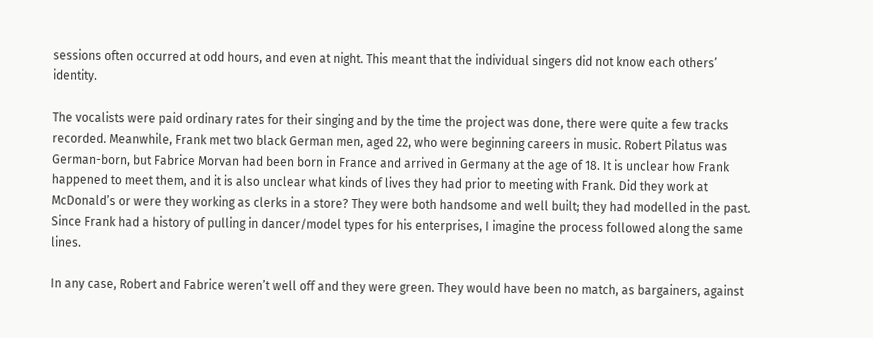sessions often occurred at odd hours, and even at night. This meant that the individual singers did not know each others’ identity.

The vocalists were paid ordinary rates for their singing and by the time the project was done, there were quite a few tracks recorded. Meanwhile, Frank met two black German men, aged 22, who were beginning careers in music. Robert Pilatus was German-born, but Fabrice Morvan had been born in France and arrived in Germany at the age of 18. It is unclear how Frank happened to meet them, and it is also unclear what kinds of lives they had prior to meeting with Frank. Did they work at McDonald’s or were they working as clerks in a store? They were both handsome and well built; they had modelled in the past. Since Frank had a history of pulling in dancer/model types for his enterprises, I imagine the process followed along the same lines.

In any case, Robert and Fabrice weren’t well off and they were green. They would have been no match, as bargainers, against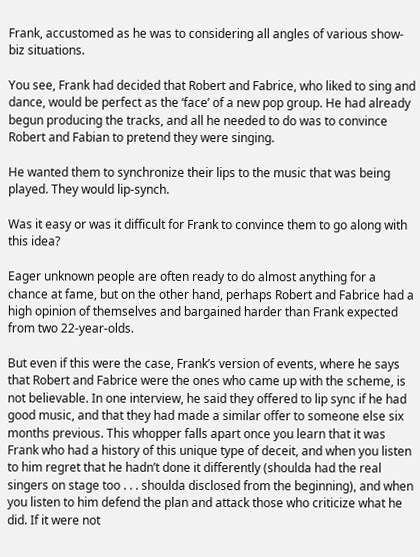Frank, accustomed as he was to considering all angles of various show-biz situations.

You see, Frank had decided that Robert and Fabrice, who liked to sing and dance, would be perfect as the ‘face’ of a new pop group. He had already begun producing the tracks, and all he needed to do was to convince Robert and Fabian to pretend they were singing.

He wanted them to synchronize their lips to the music that was being played. They would lip-synch.

Was it easy or was it difficult for Frank to convince them to go along with this idea?

Eager unknown people are often ready to do almost anything for a chance at fame, but on the other hand, perhaps Robert and Fabrice had a high opinion of themselves and bargained harder than Frank expected from two 22-year-olds.

But even if this were the case, Frank’s version of events, where he says that Robert and Fabrice were the ones who came up with the scheme, is not believable. In one interview, he said they offered to lip sync if he had good music, and that they had made a similar offer to someone else six months previous. This whopper falls apart once you learn that it was Frank who had a history of this unique type of deceit, and when you listen to him regret that he hadn’t done it differently (shoulda had the real singers on stage too . . . shoulda disclosed from the beginning), and when you listen to him defend the plan and attack those who criticize what he did. If it were not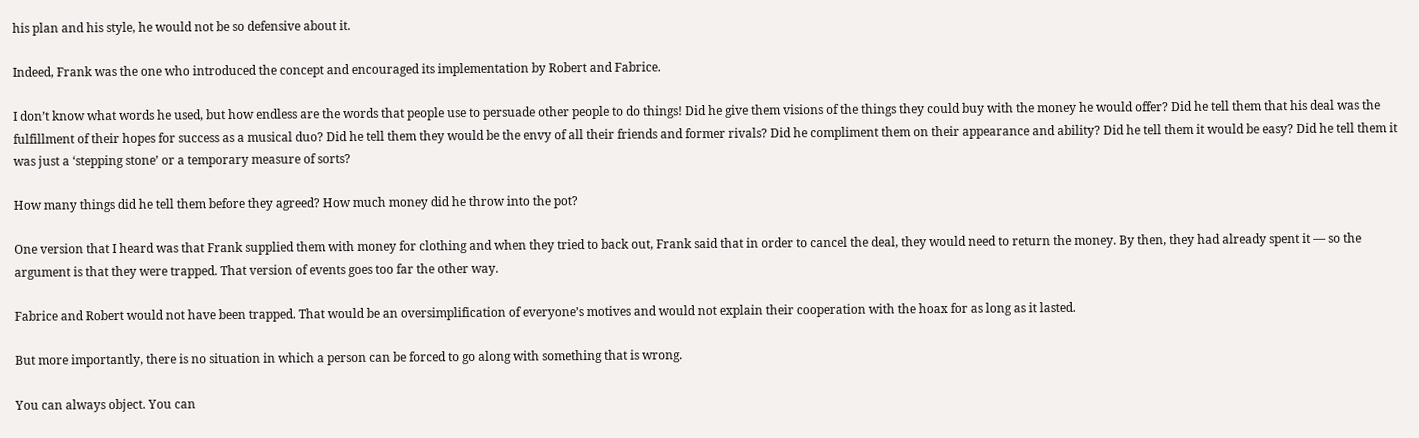his plan and his style, he would not be so defensive about it.

Indeed, Frank was the one who introduced the concept and encouraged its implementation by Robert and Fabrice.

I don’t know what words he used, but how endless are the words that people use to persuade other people to do things! Did he give them visions of the things they could buy with the money he would offer? Did he tell them that his deal was the fulfillment of their hopes for success as a musical duo? Did he tell them they would be the envy of all their friends and former rivals? Did he compliment them on their appearance and ability? Did he tell them it would be easy? Did he tell them it was just a ‘stepping stone’ or a temporary measure of sorts?

How many things did he tell them before they agreed? How much money did he throw into the pot?

One version that I heard was that Frank supplied them with money for clothing and when they tried to back out, Frank said that in order to cancel the deal, they would need to return the money. By then, they had already spent it — so the argument is that they were trapped. That version of events goes too far the other way.

Fabrice and Robert would not have been trapped. That would be an oversimplification of everyone’s motives and would not explain their cooperation with the hoax for as long as it lasted.

But more importantly, there is no situation in which a person can be forced to go along with something that is wrong.

You can always object. You can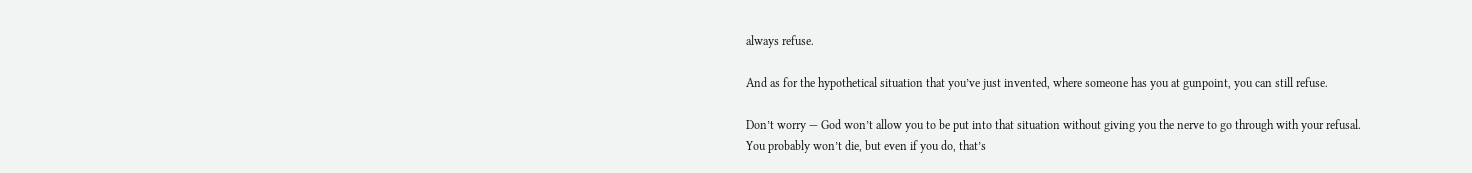always refuse.

And as for the hypothetical situation that you’ve just invented, where someone has you at gunpoint, you can still refuse.

Don’t worry — God won’t allow you to be put into that situation without giving you the nerve to go through with your refusal. You probably won’t die, but even if you do, that’s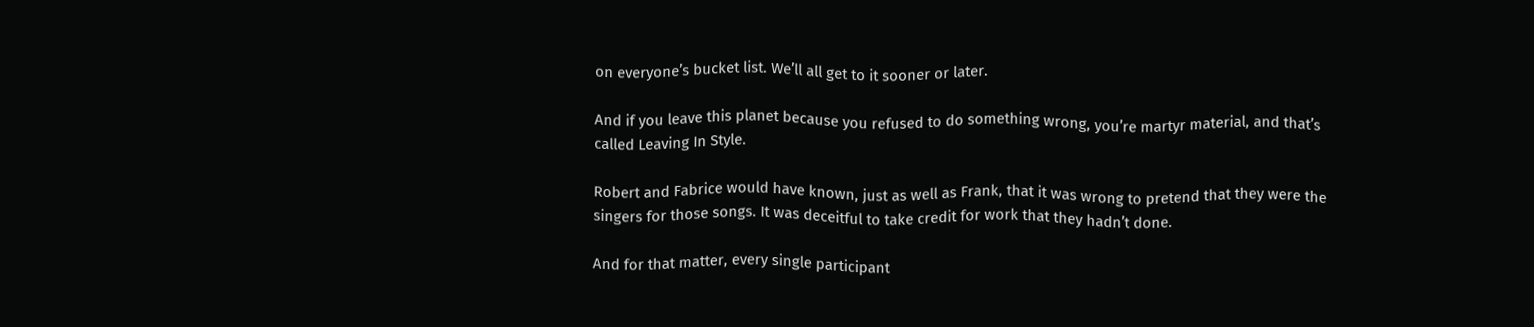on everyone’s bucket list. We’ll all get to it sooner or later.

And if you leave this planet because you refused to do something wrong, you’re martyr material, and that’s called Leaving In Style.

Robert and Fabrice would have known, just as well as Frank, that it was wrong to pretend that they were the singers for those songs. It was deceitful to take credit for work that they hadn’t done.

And for that matter, every single participant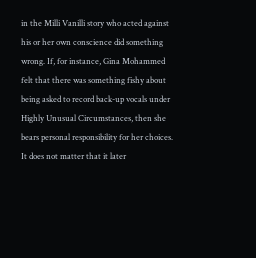in the Milli Vanilli story who acted against his or her own conscience did something wrong. If, for instance, Gina Mohammed felt that there was something fishy about being asked to record back-up vocals under Highly Unusual Circumstances, then she bears personal responsibility for her choices. It does not matter that it later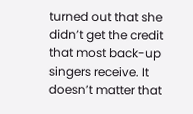turned out that she didn’t get the credit that most back-up singers receive. It doesn’t matter that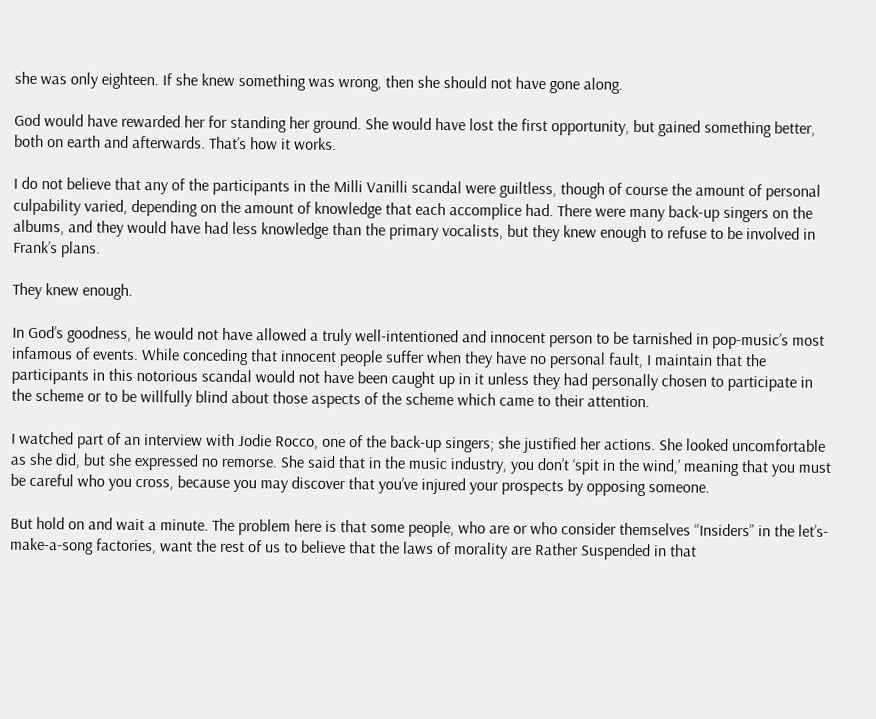she was only eighteen. If she knew something was wrong, then she should not have gone along.

God would have rewarded her for standing her ground. She would have lost the first opportunity, but gained something better, both on earth and afterwards. That’s how it works.

I do not believe that any of the participants in the Milli Vanilli scandal were guiltless, though of course the amount of personal culpability varied, depending on the amount of knowledge that each accomplice had. There were many back-up singers on the albums, and they would have had less knowledge than the primary vocalists, but they knew enough to refuse to be involved in Frank’s plans.

They knew enough.

In God’s goodness, he would not have allowed a truly well-intentioned and innocent person to be tarnished in pop-music’s most infamous of events. While conceding that innocent people suffer when they have no personal fault, I maintain that the participants in this notorious scandal would not have been caught up in it unless they had personally chosen to participate in the scheme or to be willfully blind about those aspects of the scheme which came to their attention.

I watched part of an interview with Jodie Rocco, one of the back-up singers; she justified her actions. She looked uncomfortable as she did, but she expressed no remorse. She said that in the music industry, you don’t ‘spit in the wind,’ meaning that you must be careful who you cross, because you may discover that you’ve injured your prospects by opposing someone.

But hold on and wait a minute. The problem here is that some people, who are or who consider themselves “Insiders” in the let’s-make-a-song factories, want the rest of us to believe that the laws of morality are Rather Suspended in that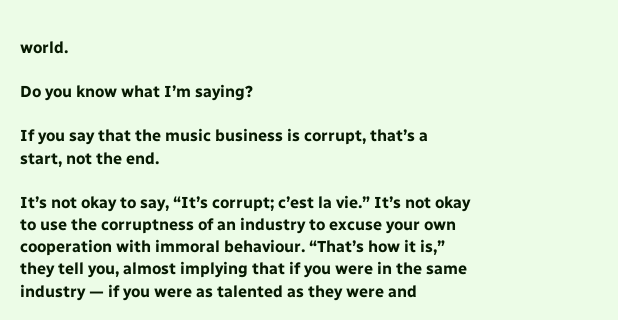world.

Do you know what I’m saying?

If you say that the music business is corrupt, that’s a start, not the end.

It’s not okay to say, “It’s corrupt; c’est la vie.” It’s not okay to use the corruptness of an industry to excuse your own cooperation with immoral behaviour. “That’s how it is,” they tell you, almost implying that if you were in the same industry — if you were as talented as they were and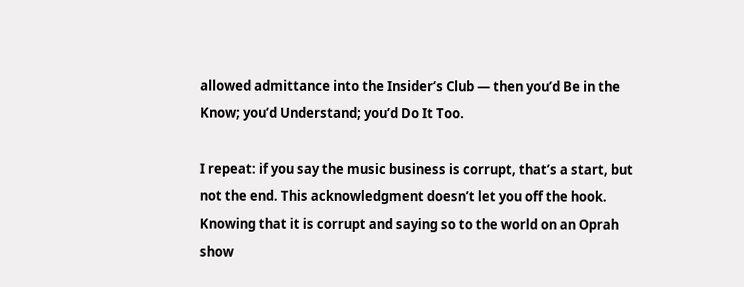allowed admittance into the Insider’s Club — then you’d Be in the Know; you’d Understand; you’d Do It Too.

I repeat: if you say the music business is corrupt, that’s a start, but not the end. This acknowledgment doesn’t let you off the hook. Knowing that it is corrupt and saying so to the world on an Oprah show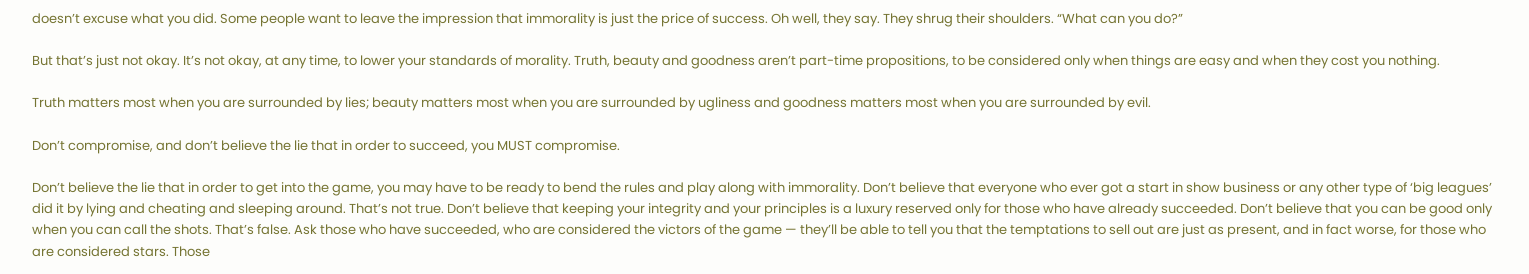doesn’t excuse what you did. Some people want to leave the impression that immorality is just the price of success. Oh well, they say. They shrug their shoulders. “What can you do?”

But that’s just not okay. It’s not okay, at any time, to lower your standards of morality. Truth, beauty and goodness aren’t part-time propositions, to be considered only when things are easy and when they cost you nothing.

Truth matters most when you are surrounded by lies; beauty matters most when you are surrounded by ugliness and goodness matters most when you are surrounded by evil.

Don’t compromise, and don’t believe the lie that in order to succeed, you MUST compromise.

Don’t believe the lie that in order to get into the game, you may have to be ready to bend the rules and play along with immorality. Don’t believe that everyone who ever got a start in show business or any other type of ‘big leagues’ did it by lying and cheating and sleeping around. That’s not true. Don’t believe that keeping your integrity and your principles is a luxury reserved only for those who have already succeeded. Don’t believe that you can be good only when you can call the shots. That’s false. Ask those who have succeeded, who are considered the victors of the game — they’ll be able to tell you that the temptations to sell out are just as present, and in fact worse, for those who are considered stars. Those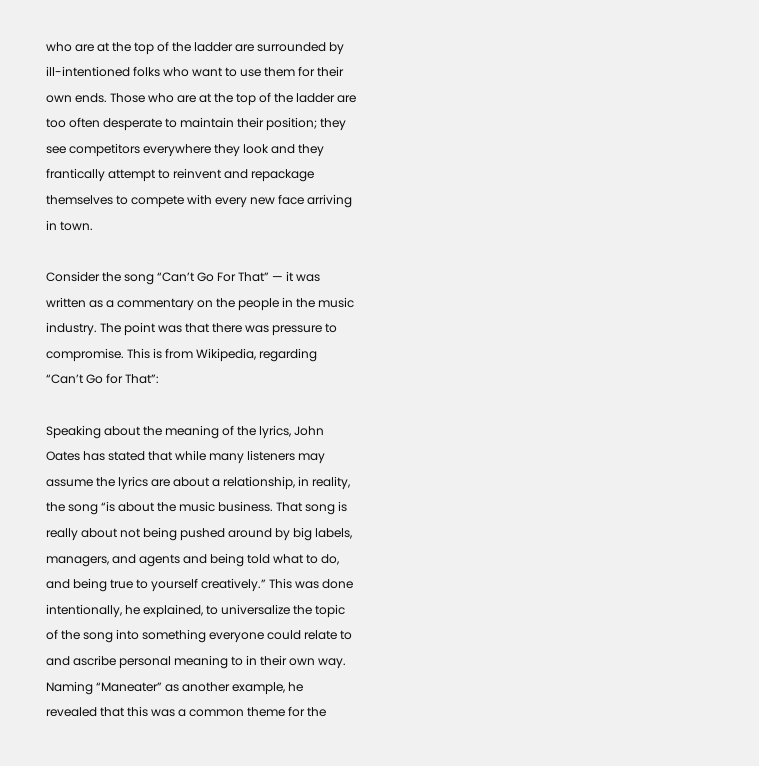who are at the top of the ladder are surrounded by ill-intentioned folks who want to use them for their own ends. Those who are at the top of the ladder are too often desperate to maintain their position; they see competitors everywhere they look and they frantically attempt to reinvent and repackage themselves to compete with every new face arriving in town.

Consider the song “Can’t Go For That” — it was written as a commentary on the people in the music industry. The point was that there was pressure to compromise. This is from Wikipedia, regarding “Can’t Go for That”:

Speaking about the meaning of the lyrics, John Oates has stated that while many listeners may assume the lyrics are about a relationship, in reality, the song “is about the music business. That song is really about not being pushed around by big labels, managers, and agents and being told what to do, and being true to yourself creatively.” This was done intentionally, he explained, to universalize the topic of the song into something everyone could relate to and ascribe personal meaning to in their own way. Naming “Maneater” as another example, he revealed that this was a common theme for the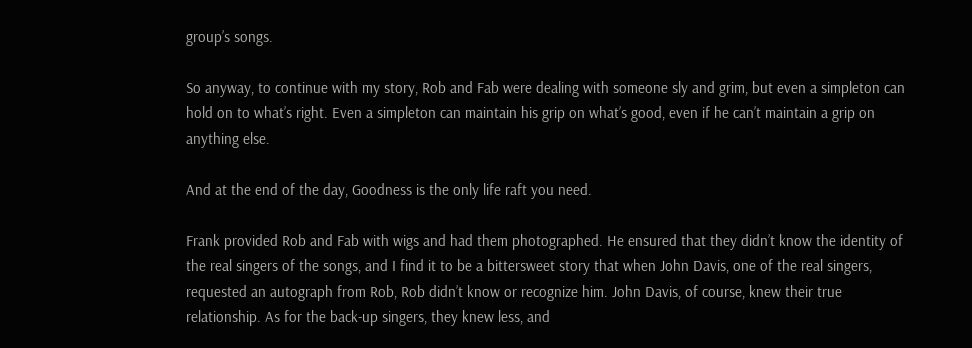group’s songs.

So anyway, to continue with my story, Rob and Fab were dealing with someone sly and grim, but even a simpleton can hold on to what’s right. Even a simpleton can maintain his grip on what’s good, even if he can’t maintain a grip on anything else.

And at the end of the day, Goodness is the only life raft you need.

Frank provided Rob and Fab with wigs and had them photographed. He ensured that they didn’t know the identity of the real singers of the songs, and I find it to be a bittersweet story that when John Davis, one of the real singers, requested an autograph from Rob, Rob didn’t know or recognize him. John Davis, of course, knew their true relationship. As for the back-up singers, they knew less, and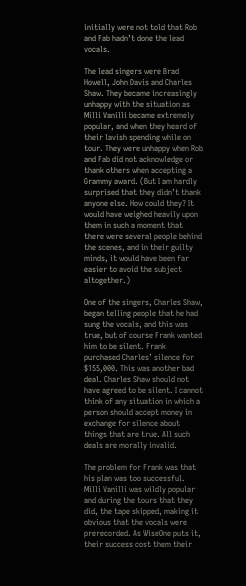initially were not told that Rob and Fab hadn’t done the lead vocals.

The lead singers were Brad Howell, John Davis and Charles Shaw. They became increasingly unhappy with the situation as Milli Vanilli became extremely popular, and when they heard of their lavish spending while on tour. They were unhappy when Rob and Fab did not acknowledge or thank others when accepting a Grammy award. (But I am hardly surprised that they didn’t thank anyone else. How could they? It would have weighed heavily upon them in such a moment that there were several people behind the scenes, and in their guilty minds, it would have been far easier to avoid the subject altogether.)

One of the singers, Charles Shaw, began telling people that he had sung the vocals, and this was true, but of course Frank wanted him to be silent. Frank purchased Charles’ silence for $155,000. This was another bad deal. Charles Shaw should not have agreed to be silent. I cannot think of any situation in which a person should accept money in exchange for silence about things that are true. All such deals are morally invalid.

The problem for Frank was that his plan was too successful. Milli Vanilli was wildly popular and during the tours that they did, the tape skipped, making it obvious that the vocals were prerecorded. As WiseOne puts it, their success cost them their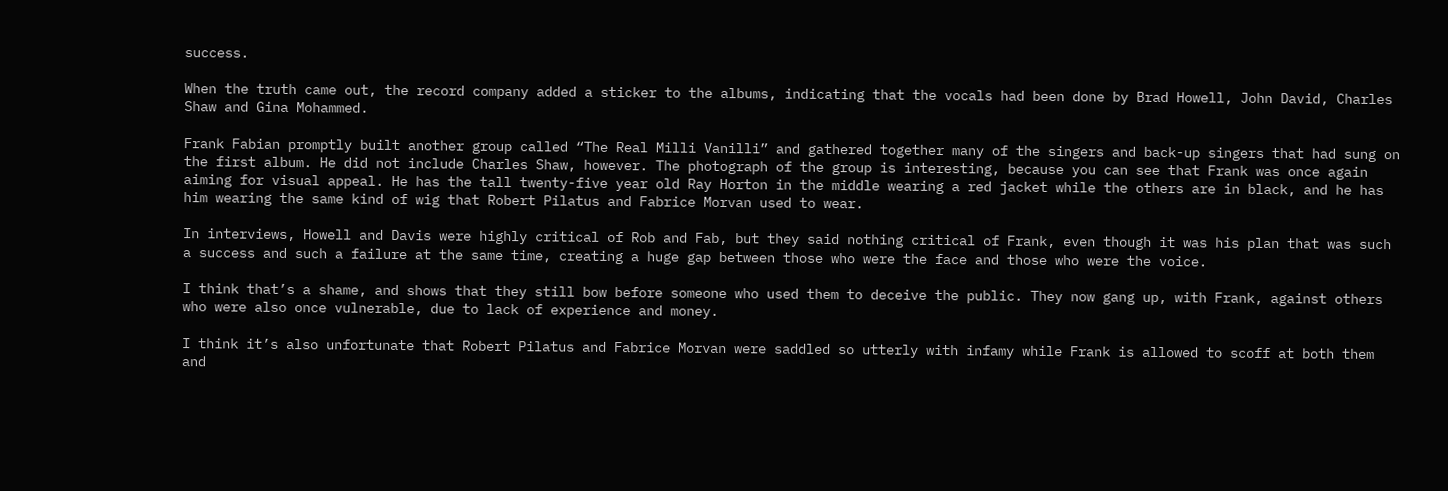success.

When the truth came out, the record company added a sticker to the albums, indicating that the vocals had been done by Brad Howell, John David, Charles Shaw and Gina Mohammed.

Frank Fabian promptly built another group called “The Real Milli Vanilli” and gathered together many of the singers and back-up singers that had sung on the first album. He did not include Charles Shaw, however. The photograph of the group is interesting, because you can see that Frank was once again aiming for visual appeal. He has the tall twenty-five year old Ray Horton in the middle wearing a red jacket while the others are in black, and he has him wearing the same kind of wig that Robert Pilatus and Fabrice Morvan used to wear.

In interviews, Howell and Davis were highly critical of Rob and Fab, but they said nothing critical of Frank, even though it was his plan that was such a success and such a failure at the same time, creating a huge gap between those who were the face and those who were the voice.

I think that’s a shame, and shows that they still bow before someone who used them to deceive the public. They now gang up, with Frank, against others who were also once vulnerable, due to lack of experience and money.

I think it’s also unfortunate that Robert Pilatus and Fabrice Morvan were saddled so utterly with infamy while Frank is allowed to scoff at both them and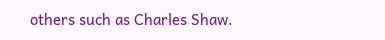others such as Charles Shaw.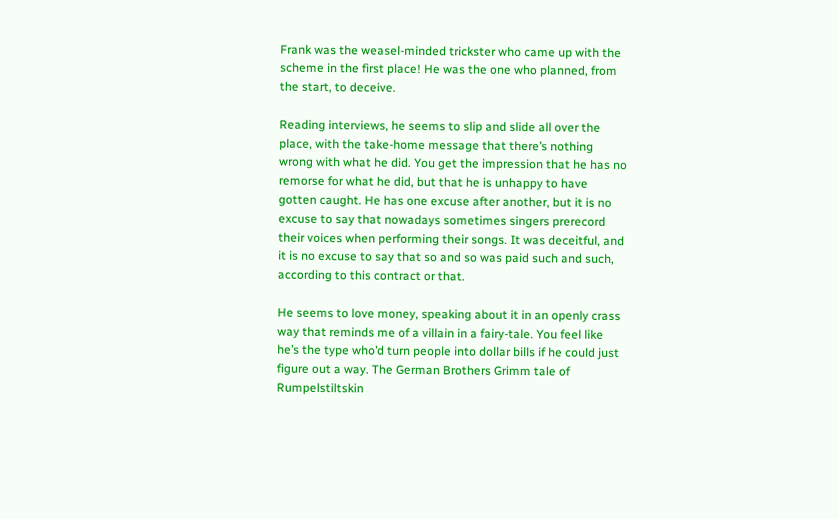Frank was the weasel-minded trickster who came up with the scheme in the first place! He was the one who planned, from the start, to deceive.

Reading interviews, he seems to slip and slide all over the place, with the take-home message that there’s nothing wrong with what he did. You get the impression that he has no remorse for what he did, but that he is unhappy to have gotten caught. He has one excuse after another, but it is no excuse to say that nowadays sometimes singers prerecord their voices when performing their songs. It was deceitful, and it is no excuse to say that so and so was paid such and such, according to this contract or that.

He seems to love money, speaking about it in an openly crass way that reminds me of a villain in a fairy-tale. You feel like he’s the type who’d turn people into dollar bills if he could just figure out a way. The German Brothers Grimm tale of Rumpelstiltskin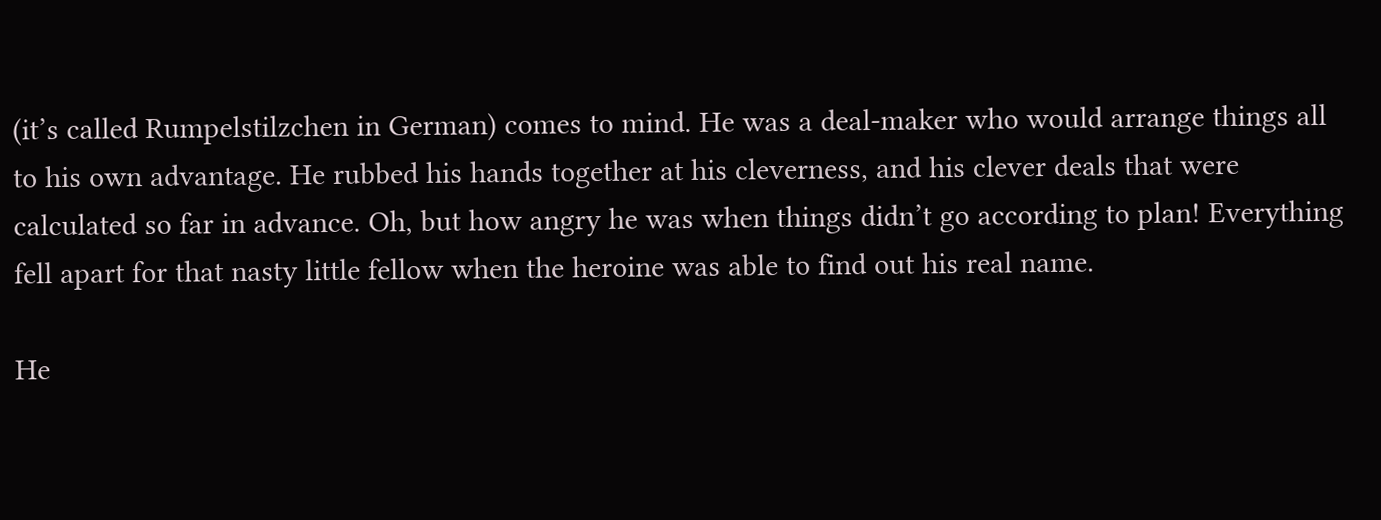(it’s called Rumpelstilzchen in German) comes to mind. He was a deal-maker who would arrange things all to his own advantage. He rubbed his hands together at his cleverness, and his clever deals that were calculated so far in advance. Oh, but how angry he was when things didn’t go according to plan! Everything fell apart for that nasty little fellow when the heroine was able to find out his real name.

He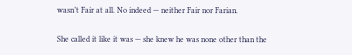wasn’t Fair at all. No indeed — neither Fair nor Farian.

She called it like it was — she knew he was none other than the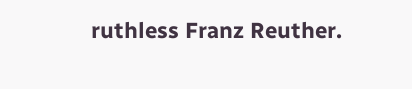ruthless Franz Reuther.